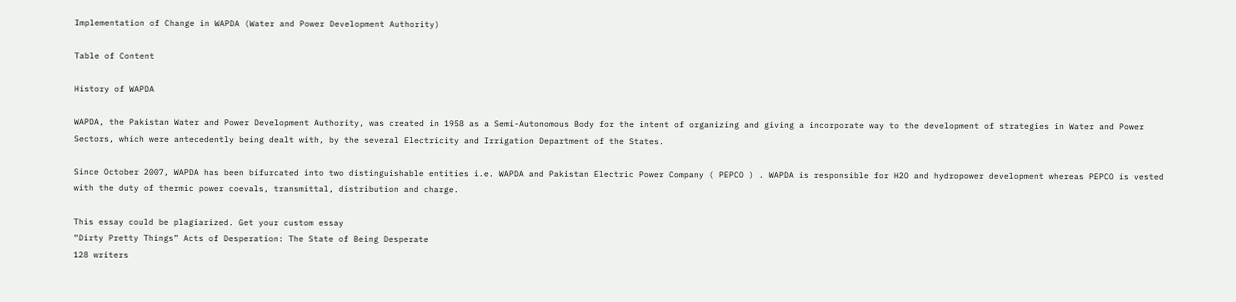Implementation of Change in WAPDA (Water and Power Development Authority)

Table of Content

History of WAPDA

WAPDA, the Pakistan Water and Power Development Authority, was created in 1958 as a Semi-Autonomous Body for the intent of organizing and giving a incorporate way to the development of strategies in Water and Power Sectors, which were antecedently being dealt with, by the several Electricity and Irrigation Department of the States.

Since October 2007, WAPDA has been bifurcated into two distinguishable entities i.e. WAPDA and Pakistan Electric Power Company ( PEPCO ) . WAPDA is responsible for H2O and hydropower development whereas PEPCO is vested with the duty of thermic power coevals, transmittal, distribution and charge.

This essay could be plagiarized. Get your custom essay
“Dirty Pretty Things” Acts of Desperation: The State of Being Desperate
128 writers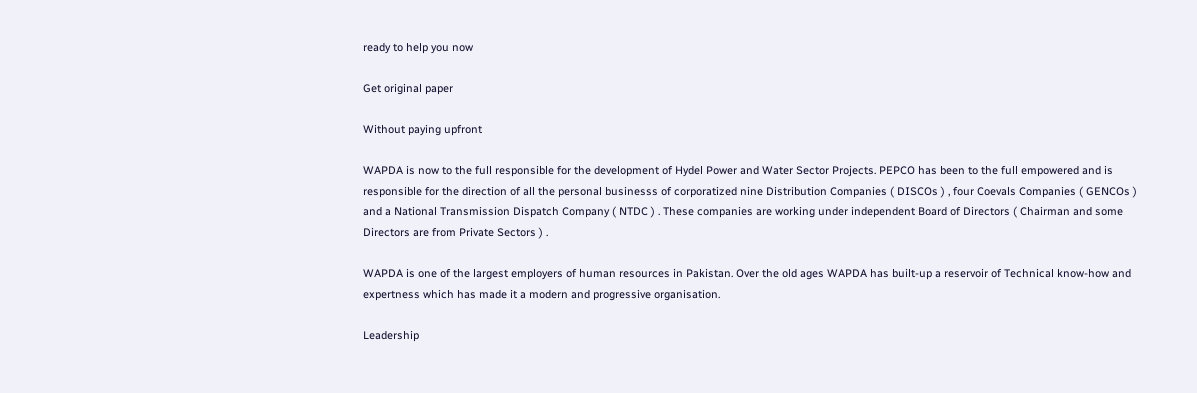ready to help you now

Get original paper

Without paying upfront

WAPDA is now to the full responsible for the development of Hydel Power and Water Sector Projects. PEPCO has been to the full empowered and is responsible for the direction of all the personal businesss of corporatized nine Distribution Companies ( DISCOs ) , four Coevals Companies ( GENCOs ) and a National Transmission Dispatch Company ( NTDC ) . These companies are working under independent Board of Directors ( Chairman and some Directors are from Private Sectors ) .

WAPDA is one of the largest employers of human resources in Pakistan. Over the old ages WAPDA has built-up a reservoir of Technical know-how and expertness which has made it a modern and progressive organisation.

Leadership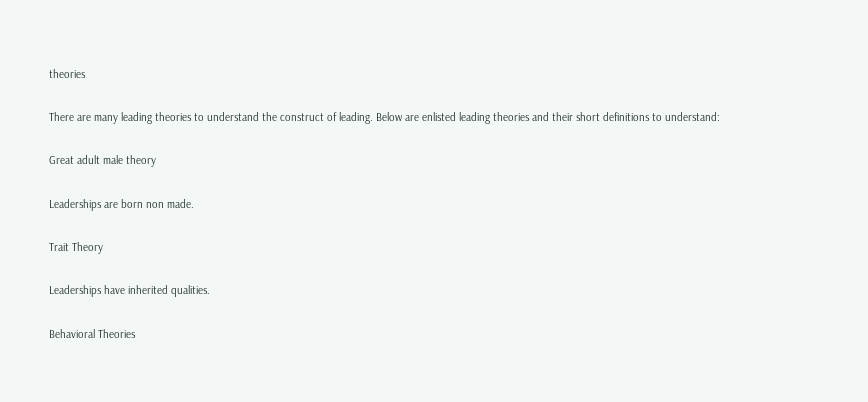theories

There are many leading theories to understand the construct of leading. Below are enlisted leading theories and their short definitions to understand:

Great adult male theory

Leaderships are born non made.

Trait Theory

Leaderships have inherited qualities.

Behavioral Theories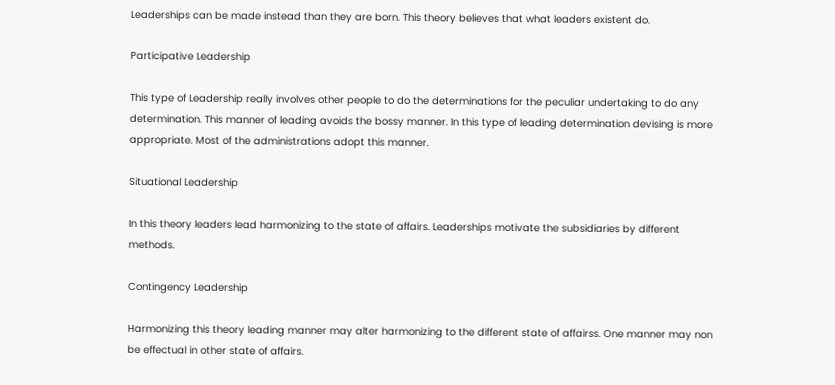Leaderships can be made instead than they are born. This theory believes that what leaders existent do.

Participative Leadership

This type of Leadership really involves other people to do the determinations for the peculiar undertaking to do any determination. This manner of leading avoids the bossy manner. In this type of leading determination devising is more appropriate. Most of the administrations adopt this manner.

Situational Leadership

In this theory leaders lead harmonizing to the state of affairs. Leaderships motivate the subsidiaries by different methods.

Contingency Leadership

Harmonizing this theory leading manner may alter harmonizing to the different state of affairss. One manner may non be effectual in other state of affairs.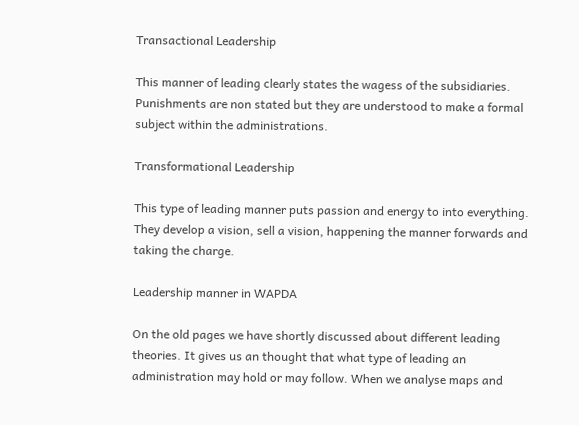Transactional Leadership

This manner of leading clearly states the wagess of the subsidiaries. Punishments are non stated but they are understood to make a formal subject within the administrations.

Transformational Leadership

This type of leading manner puts passion and energy to into everything. They develop a vision, sell a vision, happening the manner forwards and taking the charge.

Leadership manner in WAPDA

On the old pages we have shortly discussed about different leading theories. It gives us an thought that what type of leading an administration may hold or may follow. When we analyse maps and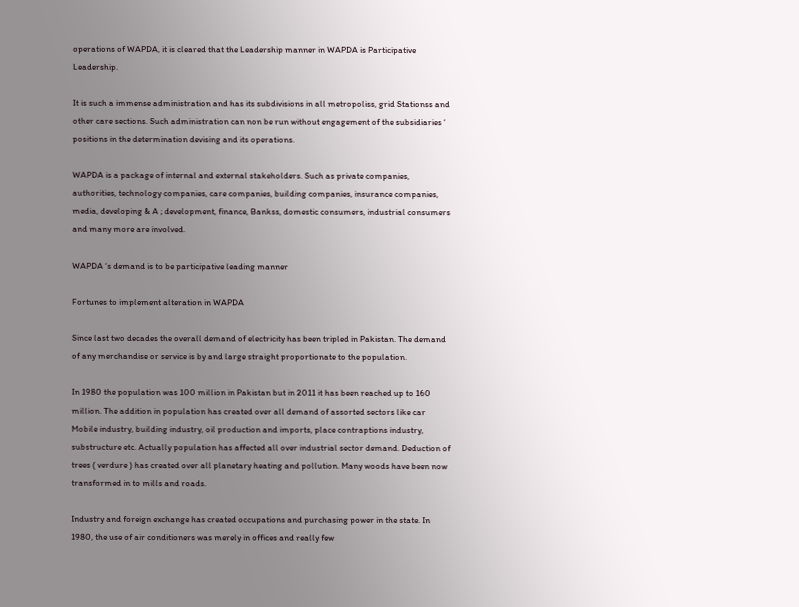operations of WAPDA, it is cleared that the Leadership manner in WAPDA is Participative Leadership.

It is such a immense administration and has its subdivisions in all metropoliss, grid Stationss and other care sections. Such administration can non be run without engagement of the subsidiaries ‘ positions in the determination devising and its operations.

WAPDA is a package of internal and external stakeholders. Such as private companies, authorities, technology companies, care companies, building companies, insurance companies, media, developing & A ; development, finance, Bankss, domestic consumers, industrial consumers and many more are involved.

WAPDA ‘s demand is to be participative leading manner

Fortunes to implement alteration in WAPDA

Since last two decades the overall demand of electricity has been tripled in Pakistan. The demand of any merchandise or service is by and large straight proportionate to the population.

In 1980 the population was 100 million in Pakistan but in 2011 it has been reached up to 160 million. The addition in population has created over all demand of assorted sectors like car Mobile industry, building industry, oil production and imports, place contraptions industry, substructure etc. Actually population has affected all over industrial sector demand. Deduction of trees ( verdure ) has created over all planetary heating and pollution. Many woods have been now transformed in to mills and roads.

Industry and foreign exchange has created occupations and purchasing power in the state. In 1980, the use of air conditioners was merely in offices and really few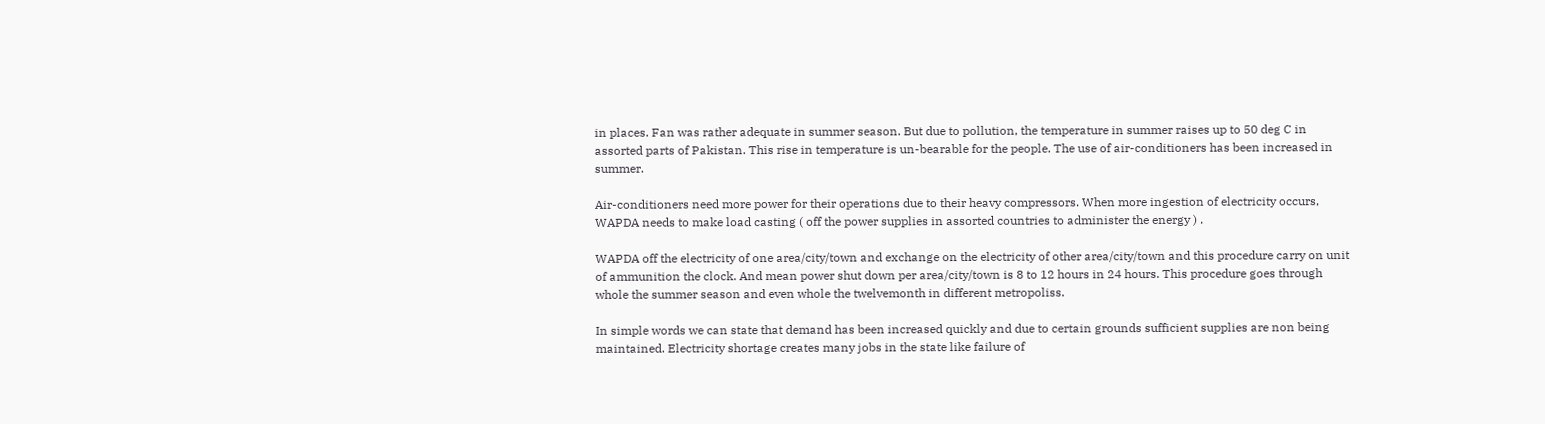in places. Fan was rather adequate in summer season. But due to pollution, the temperature in summer raises up to 50 deg C in assorted parts of Pakistan. This rise in temperature is un-bearable for the people. The use of air-conditioners has been increased in summer.

Air-conditioners need more power for their operations due to their heavy compressors. When more ingestion of electricity occurs, WAPDA needs to make load casting ( off the power supplies in assorted countries to administer the energy ) .

WAPDA off the electricity of one area/city/town and exchange on the electricity of other area/city/town and this procedure carry on unit of ammunition the clock. And mean power shut down per area/city/town is 8 to 12 hours in 24 hours. This procedure goes through whole the summer season and even whole the twelvemonth in different metropoliss.

In simple words we can state that demand has been increased quickly and due to certain grounds sufficient supplies are non being maintained. Electricity shortage creates many jobs in the state like failure of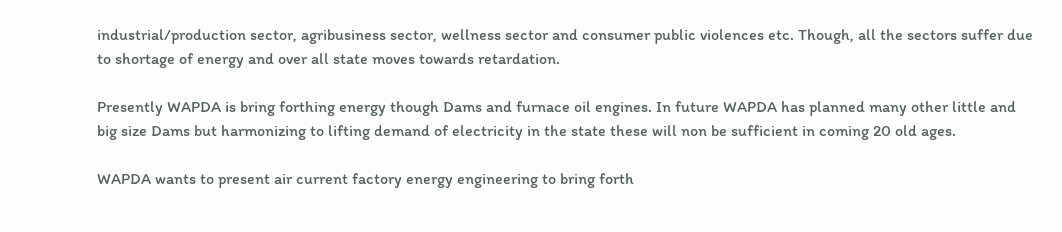industrial/production sector, agribusiness sector, wellness sector and consumer public violences etc. Though, all the sectors suffer due to shortage of energy and over all state moves towards retardation.

Presently WAPDA is bring forthing energy though Dams and furnace oil engines. In future WAPDA has planned many other little and big size Dams but harmonizing to lifting demand of electricity in the state these will non be sufficient in coming 20 old ages.

WAPDA wants to present air current factory energy engineering to bring forth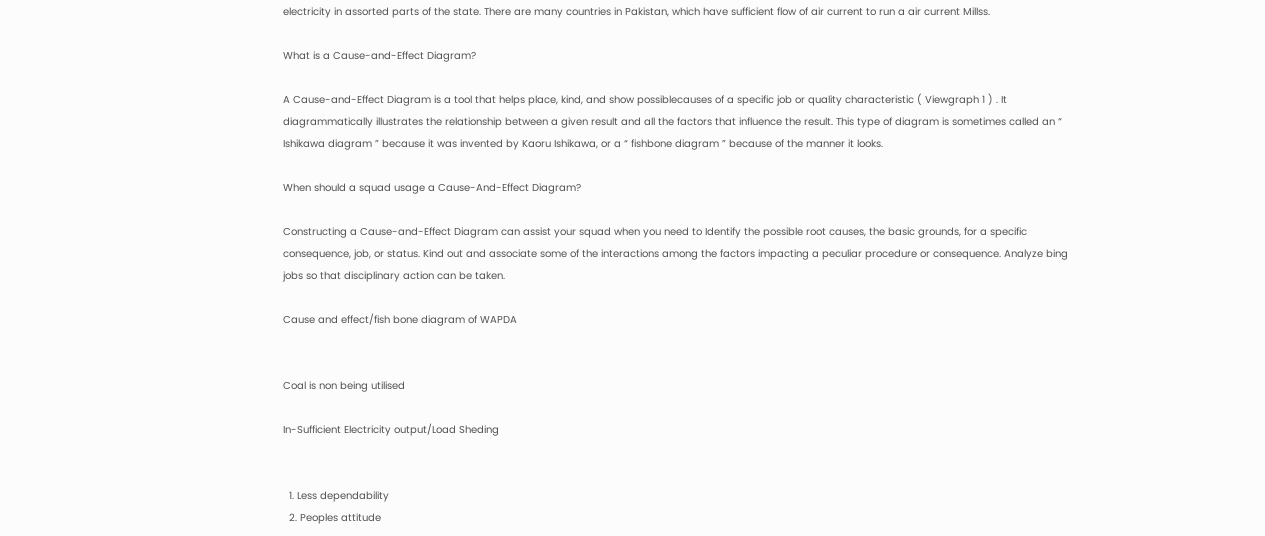electricity in assorted parts of the state. There are many countries in Pakistan, which have sufficient flow of air current to run a air current Millss.

What is a Cause-and-Effect Diagram?

A Cause-and-Effect Diagram is a tool that helps place, kind, and show possiblecauses of a specific job or quality characteristic ( Viewgraph 1 ) . It diagrammatically illustrates the relationship between a given result and all the factors that influence the result. This type of diagram is sometimes called an “ Ishikawa diagram ” because it was invented by Kaoru Ishikawa, or a “ fishbone diagram ” because of the manner it looks.

When should a squad usage a Cause-And-Effect Diagram?

Constructing a Cause-and-Effect Diagram can assist your squad when you need to Identify the possible root causes, the basic grounds, for a specific consequence, job, or status. Kind out and associate some of the interactions among the factors impacting a peculiar procedure or consequence. Analyze bing jobs so that disciplinary action can be taken.

Cause and effect/fish bone diagram of WAPDA


Coal is non being utilised

In-Sufficient Electricity output/Load Sheding


  1. Less dependability
  2. Peoples attitude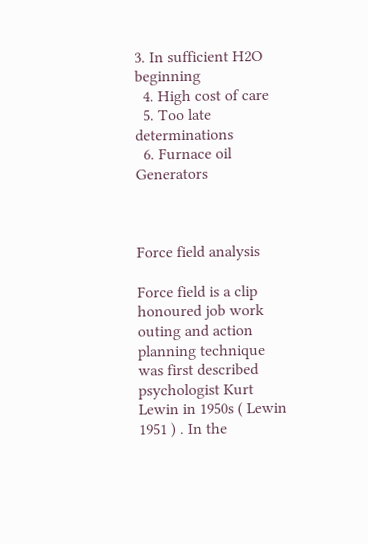3. In sufficient H2O beginning
  4. High cost of care
  5. Too late determinations
  6. Furnace oil Generators



Force field analysis

Force field is a clip honoured job work outing and action planning technique was first described psychologist Kurt Lewin in 1950s ( Lewin 1951 ) . In the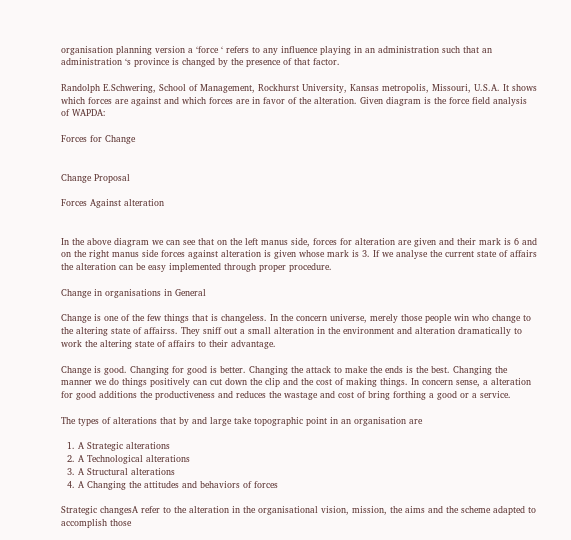organisation planning version a ‘force ‘ refers to any influence playing in an administration such that an administration ‘s province is changed by the presence of that factor.

Randolph E.Schwering, School of Management, Rockhurst University, Kansas metropolis, Missouri, U.S.A. It shows which forces are against and which forces are in favor of the alteration. Given diagram is the force field analysis of WAPDA:

Forces for Change


Change Proposal

Forces Against alteration


In the above diagram we can see that on the left manus side, forces for alteration are given and their mark is 6 and on the right manus side forces against alteration is given whose mark is 3. If we analyse the current state of affairs the alteration can be easy implemented through proper procedure.

Change in organisations in General

Change is one of the few things that is changeless. In the concern universe, merely those people win who change to the altering state of affairss. They sniff out a small alteration in the environment and alteration dramatically to work the altering state of affairs to their advantage.

Change is good. Changing for good is better. Changing the attack to make the ends is the best. Changing the manner we do things positively can cut down the clip and the cost of making things. In concern sense, a alteration for good additions the productiveness and reduces the wastage and cost of bring forthing a good or a service.

The types of alterations that by and large take topographic point in an organisation are

  1. A Strategic alterations
  2. A Technological alterations
  3. A Structural alterations
  4. A Changing the attitudes and behaviors of forces

Strategic changesA refer to the alteration in the organisational vision, mission, the aims and the scheme adapted to accomplish those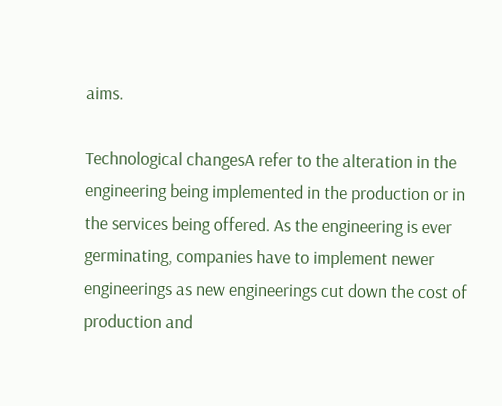aims.

Technological changesA refer to the alteration in the engineering being implemented in the production or in the services being offered. As the engineering is ever germinating, companies have to implement newer engineerings as new engineerings cut down the cost of production and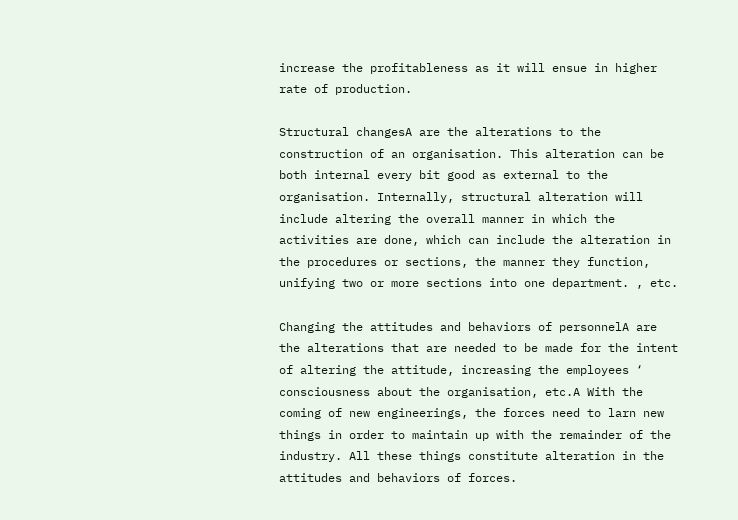increase the profitableness as it will ensue in higher rate of production.

Structural changesA are the alterations to the construction of an organisation. This alteration can be both internal every bit good as external to the organisation. Internally, structural alteration will include altering the overall manner in which the activities are done, which can include the alteration in the procedures or sections, the manner they function, unifying two or more sections into one department. , etc.

Changing the attitudes and behaviors of personnelA are the alterations that are needed to be made for the intent of altering the attitude, increasing the employees ‘ consciousness about the organisation, etc.A With the coming of new engineerings, the forces need to larn new things in order to maintain up with the remainder of the industry. All these things constitute alteration in the attitudes and behaviors of forces.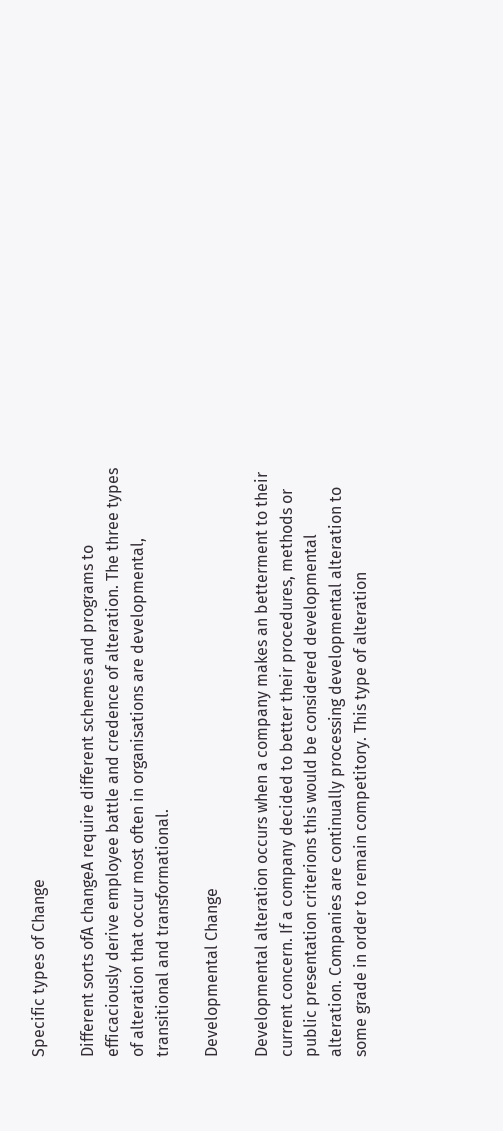Specific types of Change

Different sorts ofA changeA require different schemes and programs to efficaciously derive employee battle and credence of alteration. The three types of alteration that occur most often in organisations are developmental, transitional and transformational.

Developmental Change

Developmental alteration occurs when a company makes an betterment to their current concern. If a company decided to better their procedures, methods or public presentation criterions this would be considered developmental alteration. Companies are continually processing developmental alteration to some grade in order to remain competitory. This type of alteration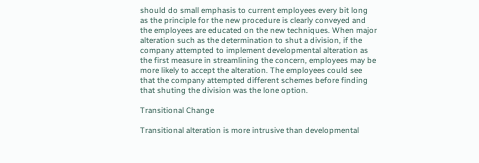should do small emphasis to current employees every bit long as the principle for the new procedure is clearly conveyed and the employees are educated on the new techniques. When major alteration such as the determination to shut a division, if the company attempted to implement developmental alteration as the first measure in streamlining the concern, employees may be more likely to accept the alteration. The employees could see that the company attempted different schemes before finding that shuting the division was the lone option.

Transitional Change

Transitional alteration is more intrusive than developmental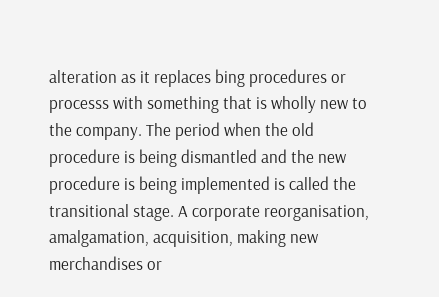alteration as it replaces bing procedures or processs with something that is wholly new to the company. The period when the old procedure is being dismantled and the new procedure is being implemented is called the transitional stage. A corporate reorganisation, amalgamation, acquisition, making new merchandises or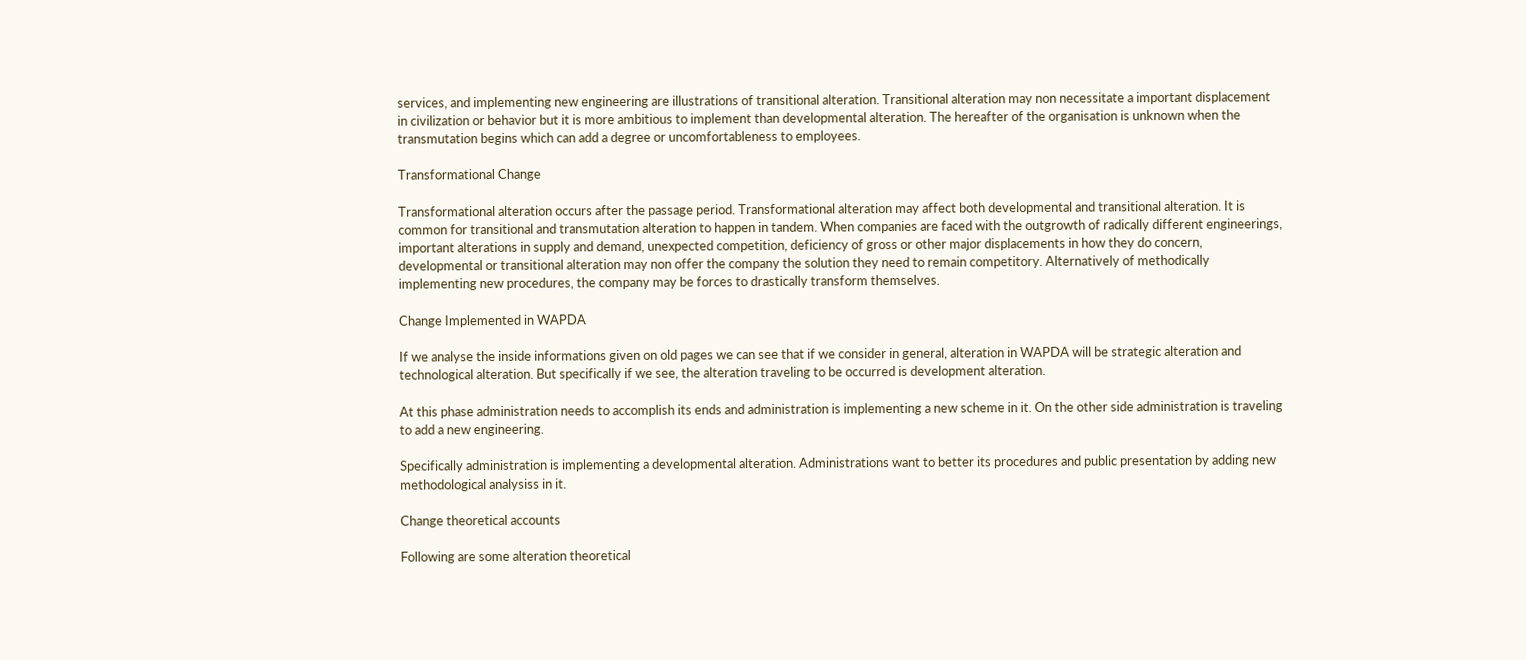services, and implementing new engineering are illustrations of transitional alteration. Transitional alteration may non necessitate a important displacement in civilization or behavior but it is more ambitious to implement than developmental alteration. The hereafter of the organisation is unknown when the transmutation begins which can add a degree or uncomfortableness to employees.

Transformational Change

Transformational alteration occurs after the passage period. Transformational alteration may affect both developmental and transitional alteration. It is common for transitional and transmutation alteration to happen in tandem. When companies are faced with the outgrowth of radically different engineerings, important alterations in supply and demand, unexpected competition, deficiency of gross or other major displacements in how they do concern, developmental or transitional alteration may non offer the company the solution they need to remain competitory. Alternatively of methodically implementing new procedures, the company may be forces to drastically transform themselves.

Change Implemented in WAPDA

If we analyse the inside informations given on old pages we can see that if we consider in general, alteration in WAPDA will be strategic alteration and technological alteration. But specifically if we see, the alteration traveling to be occurred is development alteration.

At this phase administration needs to accomplish its ends and administration is implementing a new scheme in it. On the other side administration is traveling to add a new engineering.

Specifically administration is implementing a developmental alteration. Administrations want to better its procedures and public presentation by adding new methodological analysiss in it.

Change theoretical accounts

Following are some alteration theoretical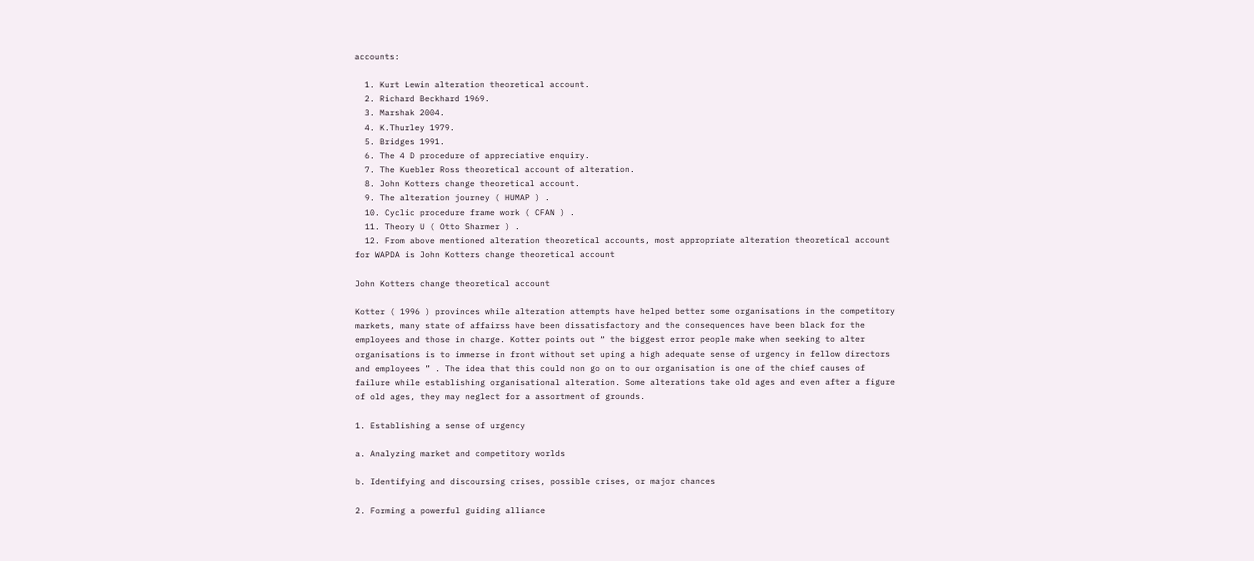accounts:

  1. Kurt Lewin alteration theoretical account.
  2. Richard Beckhard 1969.
  3. Marshak 2004.
  4. K.Thurley 1979.
  5. Bridges 1991.
  6. The 4 D procedure of appreciative enquiry.
  7. The Kuebler Ross theoretical account of alteration.
  8. John Kotters change theoretical account.
  9. The alteration journey ( HUMAP ) .
  10. Cyclic procedure frame work ( CFAN ) .
  11. Theory U ( Otto Sharmer ) .
  12. From above mentioned alteration theoretical accounts, most appropriate alteration theoretical account for WAPDA is John Kotters change theoretical account

John Kotters change theoretical account

Kotter ( 1996 ) provinces while alteration attempts have helped better some organisations in the competitory markets, many state of affairss have been dissatisfactory and the consequences have been black for the employees and those in charge. Kotter points out “ the biggest error people make when seeking to alter organisations is to immerse in front without set uping a high adequate sense of urgency in fellow directors and employees ” . The idea that this could non go on to our organisation is one of the chief causes of failure while establishing organisational alteration. Some alterations take old ages and even after a figure of old ages, they may neglect for a assortment of grounds.

1. Establishing a sense of urgency

a. Analyzing market and competitory worlds

b. Identifying and discoursing crises, possible crises, or major chances

2. Forming a powerful guiding alliance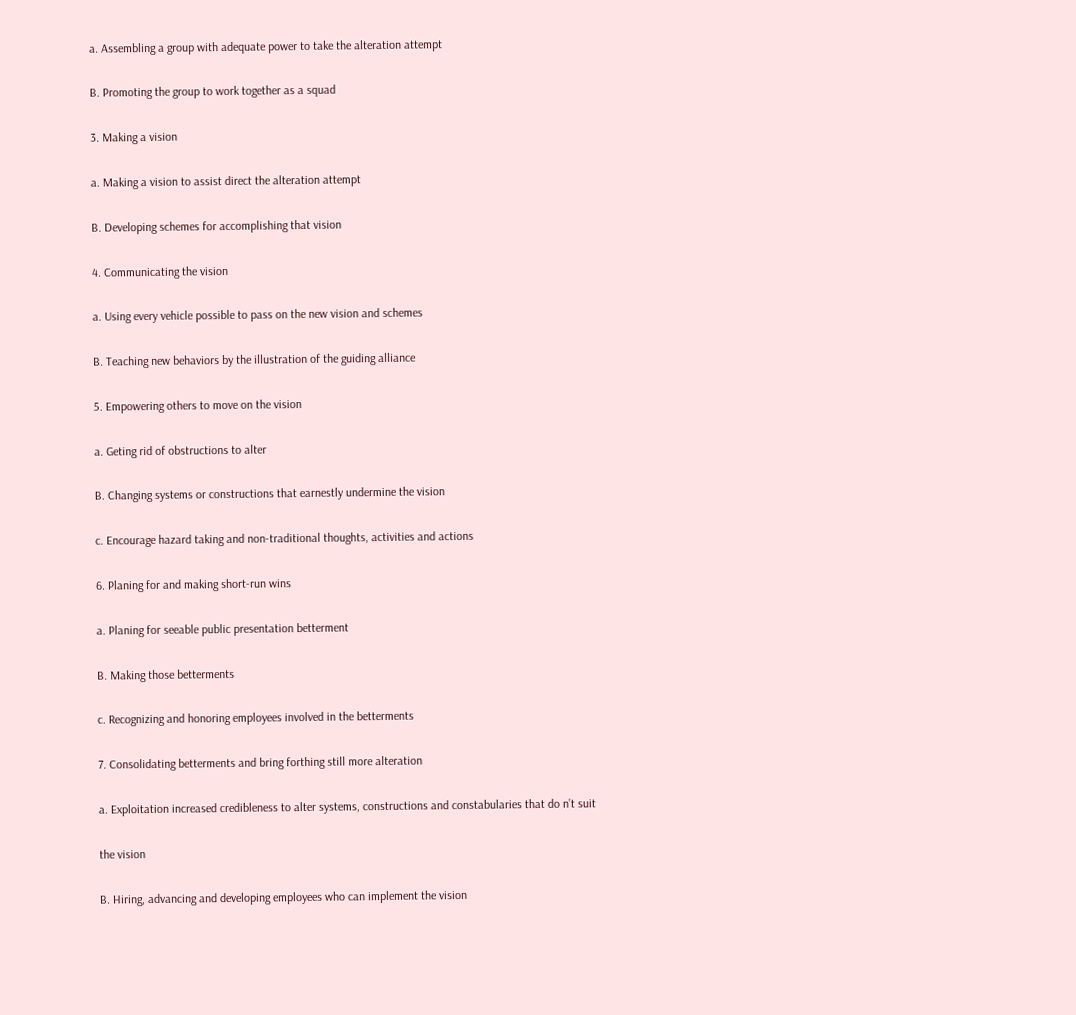a. Assembling a group with adequate power to take the alteration attempt

B. Promoting the group to work together as a squad

3. Making a vision

a. Making a vision to assist direct the alteration attempt

B. Developing schemes for accomplishing that vision

4. Communicating the vision

a. Using every vehicle possible to pass on the new vision and schemes

B. Teaching new behaviors by the illustration of the guiding alliance

5. Empowering others to move on the vision

a. Geting rid of obstructions to alter

B. Changing systems or constructions that earnestly undermine the vision

c. Encourage hazard taking and non-traditional thoughts, activities and actions

6. Planing for and making short-run wins

a. Planing for seeable public presentation betterment

B. Making those betterments

c. Recognizing and honoring employees involved in the betterments

7. Consolidating betterments and bring forthing still more alteration

a. Exploitation increased credibleness to alter systems, constructions and constabularies that do n’t suit

the vision

B. Hiring, advancing and developing employees who can implement the vision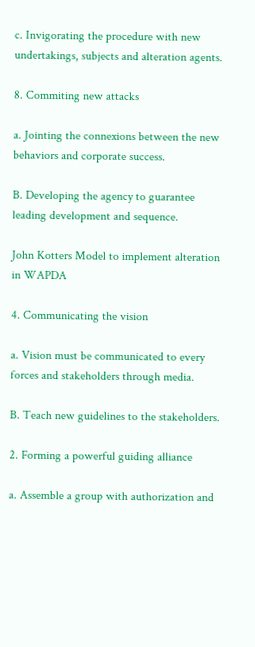c. Invigorating the procedure with new undertakings, subjects and alteration agents.

8. Commiting new attacks

a. Jointing the connexions between the new behaviors and corporate success.

B. Developing the agency to guarantee leading development and sequence.

John Kotters Model to implement alteration in WAPDA

4. Communicating the vision

a. Vision must be communicated to every forces and stakeholders through media.

B. Teach new guidelines to the stakeholders.

2. Forming a powerful guiding alliance

a. Assemble a group with authorization and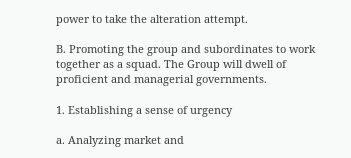power to take the alteration attempt.

B. Promoting the group and subordinates to work together as a squad. The Group will dwell of proficient and managerial governments.

1. Establishing a sense of urgency

a. Analyzing market and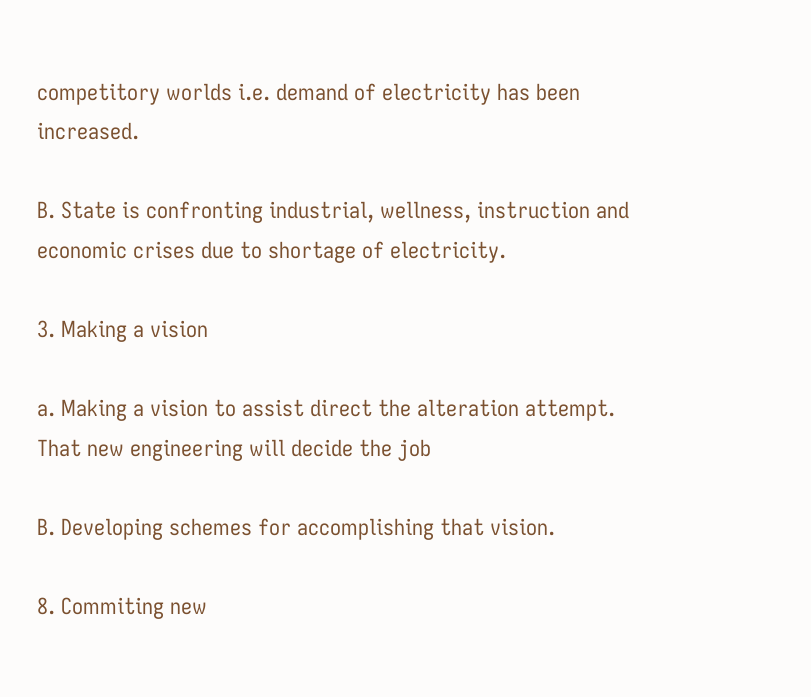competitory worlds i.e. demand of electricity has been increased.

B. State is confronting industrial, wellness, instruction and economic crises due to shortage of electricity.

3. Making a vision

a. Making a vision to assist direct the alteration attempt. That new engineering will decide the job

B. Developing schemes for accomplishing that vision.

8. Commiting new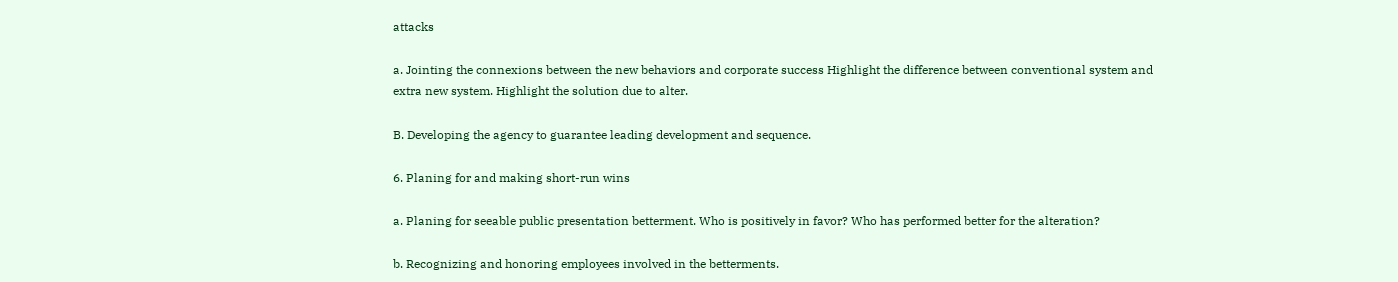attacks

a. Jointing the connexions between the new behaviors and corporate success Highlight the difference between conventional system and extra new system. Highlight the solution due to alter.

B. Developing the agency to guarantee leading development and sequence.

6. Planing for and making short-run wins

a. Planing for seeable public presentation betterment. Who is positively in favor? Who has performed better for the alteration?

b. Recognizing and honoring employees involved in the betterments.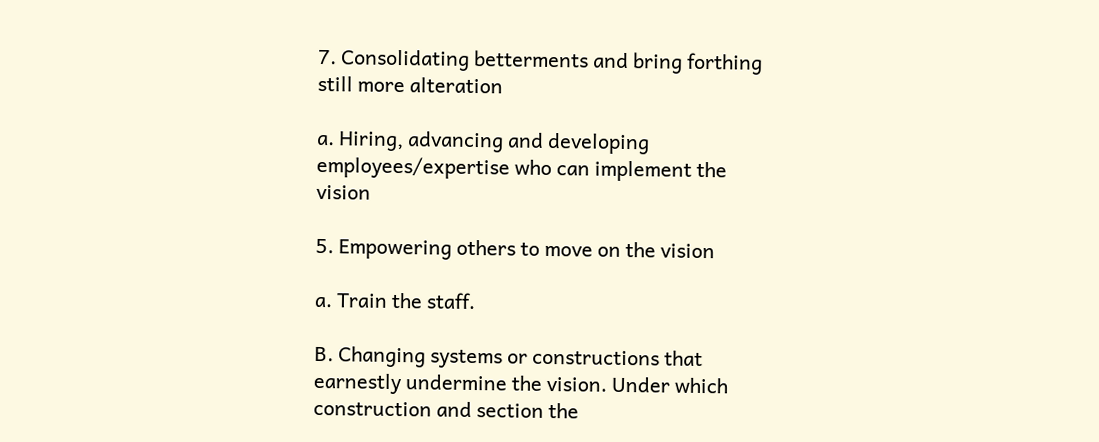7. Consolidating betterments and bring forthing still more alteration

a. Hiring, advancing and developing employees/expertise who can implement the vision

5. Empowering others to move on the vision

a. Train the staff.

B. Changing systems or constructions that earnestly undermine the vision. Under which construction and section the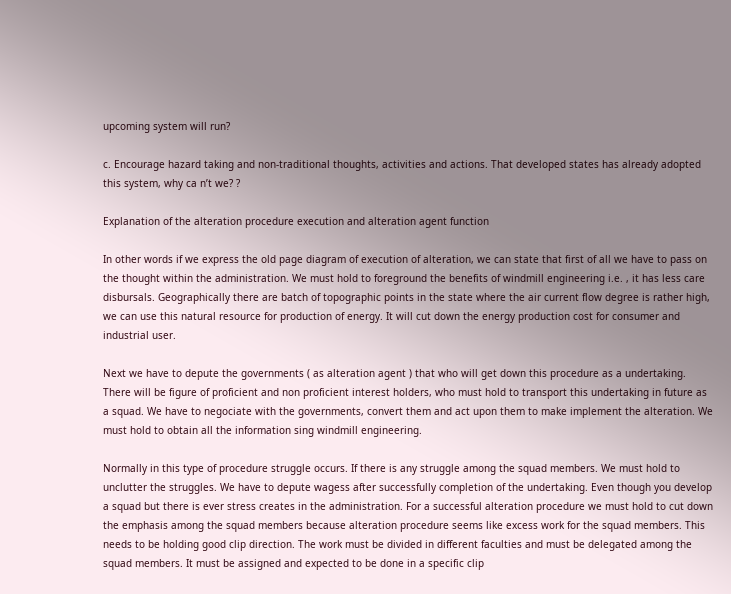upcoming system will run?

c. Encourage hazard taking and non-traditional thoughts, activities and actions. That developed states has already adopted this system, why ca n’t we? ?

Explanation of the alteration procedure execution and alteration agent function

In other words if we express the old page diagram of execution of alteration, we can state that first of all we have to pass on the thought within the administration. We must hold to foreground the benefits of windmill engineering i.e. , it has less care disbursals. Geographically there are batch of topographic points in the state where the air current flow degree is rather high, we can use this natural resource for production of energy. It will cut down the energy production cost for consumer and industrial user.

Next we have to depute the governments ( as alteration agent ) that who will get down this procedure as a undertaking. There will be figure of proficient and non proficient interest holders, who must hold to transport this undertaking in future as a squad. We have to negociate with the governments, convert them and act upon them to make implement the alteration. We must hold to obtain all the information sing windmill engineering.

Normally in this type of procedure struggle occurs. If there is any struggle among the squad members. We must hold to unclutter the struggles. We have to depute wagess after successfully completion of the undertaking. Even though you develop a squad but there is ever stress creates in the administration. For a successful alteration procedure we must hold to cut down the emphasis among the squad members because alteration procedure seems like excess work for the squad members. This needs to be holding good clip direction. The work must be divided in different faculties and must be delegated among the squad members. It must be assigned and expected to be done in a specific clip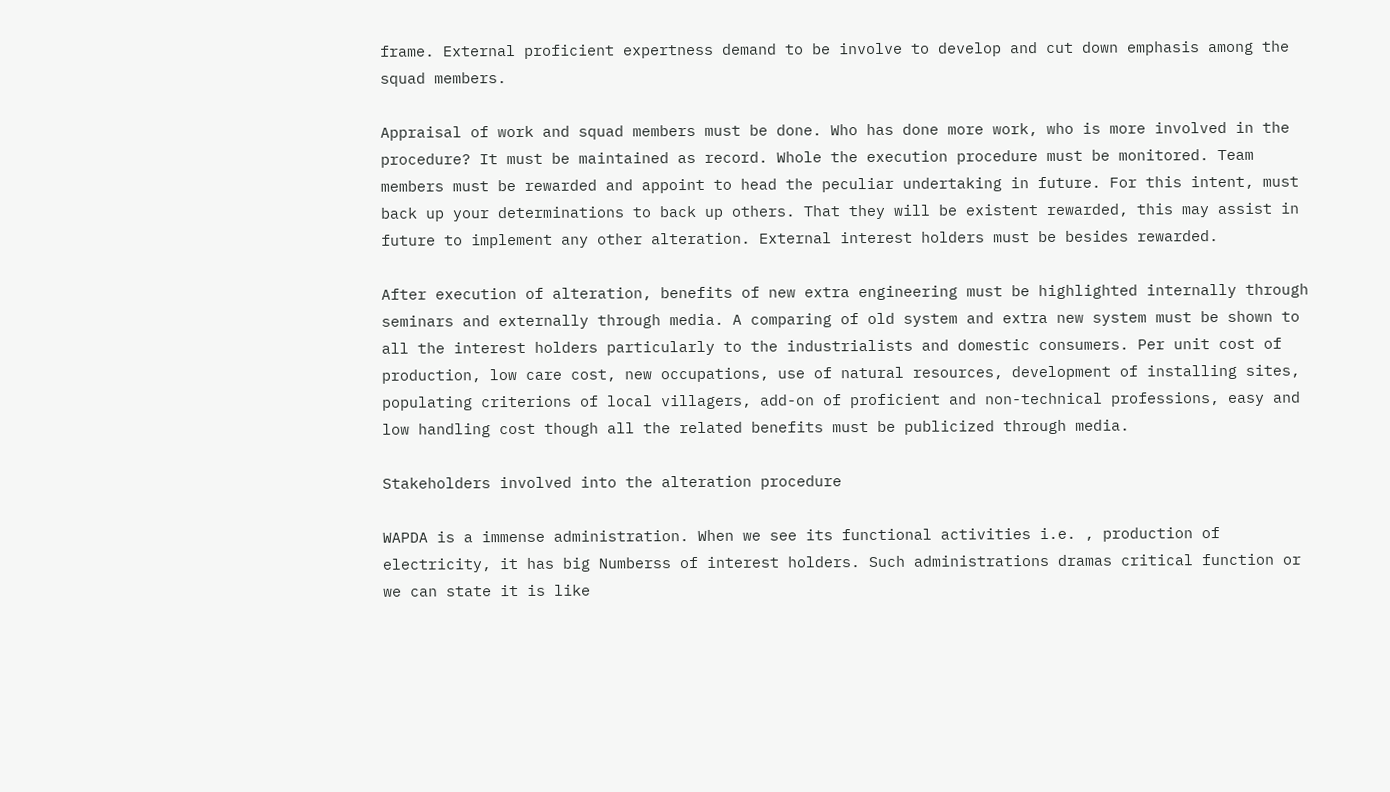frame. External proficient expertness demand to be involve to develop and cut down emphasis among the squad members.

Appraisal of work and squad members must be done. Who has done more work, who is more involved in the procedure? It must be maintained as record. Whole the execution procedure must be monitored. Team members must be rewarded and appoint to head the peculiar undertaking in future. For this intent, must back up your determinations to back up others. That they will be existent rewarded, this may assist in future to implement any other alteration. External interest holders must be besides rewarded.

After execution of alteration, benefits of new extra engineering must be highlighted internally through seminars and externally through media. A comparing of old system and extra new system must be shown to all the interest holders particularly to the industrialists and domestic consumers. Per unit cost of production, low care cost, new occupations, use of natural resources, development of installing sites, populating criterions of local villagers, add-on of proficient and non-technical professions, easy and low handling cost though all the related benefits must be publicized through media.

Stakeholders involved into the alteration procedure

WAPDA is a immense administration. When we see its functional activities i.e. , production of electricity, it has big Numberss of interest holders. Such administrations dramas critical function or we can state it is like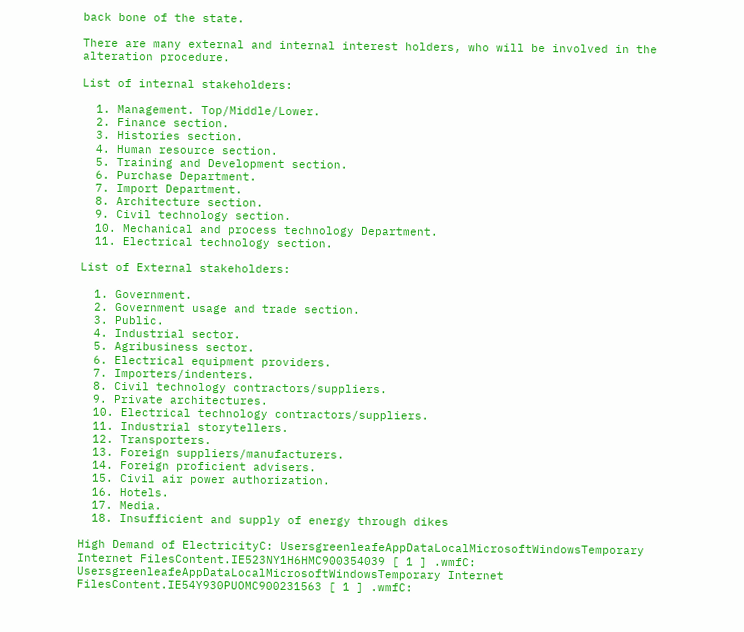back bone of the state.

There are many external and internal interest holders, who will be involved in the alteration procedure.

List of internal stakeholders:

  1. Management. Top/Middle/Lower.
  2. Finance section.
  3. Histories section.
  4. Human resource section.
  5. Training and Development section.
  6. Purchase Department.
  7. Import Department.
  8. Architecture section.
  9. Civil technology section.
  10. Mechanical and process technology Department.
  11. Electrical technology section.

List of External stakeholders:

  1. Government.
  2. Government usage and trade section.
  3. Public.
  4. Industrial sector.
  5. Agribusiness sector.
  6. Electrical equipment providers.
  7. Importers/indenters.
  8. Civil technology contractors/suppliers.
  9. Private architectures.
  10. Electrical technology contractors/suppliers.
  11. Industrial storytellers.
  12. Transporters.
  13. Foreign suppliers/manufacturers.
  14. Foreign proficient advisers.
  15. Civil air power authorization.
  16. Hotels.
  17. Media.
  18. Insufficient and supply of energy through dikes

High Demand of ElectricityC: UsersgreenleafeAppDataLocalMicrosoftWindowsTemporary Internet FilesContent.IE523NY1H6HMC900354039 [ 1 ] .wmfC: UsersgreenleafeAppDataLocalMicrosoftWindowsTemporary Internet FilesContent.IE54Y930PUOMC900231563 [ 1 ] .wmfC: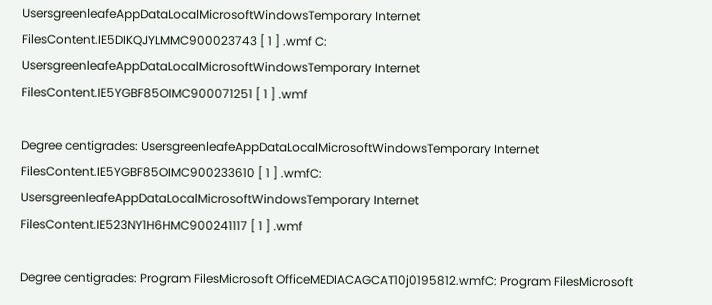UsersgreenleafeAppDataLocalMicrosoftWindowsTemporary Internet FilesContent.IE5DIKQJYLMMC900023743 [ 1 ] .wmf C: UsersgreenleafeAppDataLocalMicrosoftWindowsTemporary Internet FilesContent.IE5YGBF85OIMC900071251 [ 1 ] .wmf

Degree centigrades: UsersgreenleafeAppDataLocalMicrosoftWindowsTemporary Internet FilesContent.IE5YGBF85OIMC900233610 [ 1 ] .wmfC: UsersgreenleafeAppDataLocalMicrosoftWindowsTemporary Internet FilesContent.IE523NY1H6HMC900241117 [ 1 ] .wmf

Degree centigrades: Program FilesMicrosoft OfficeMEDIACAGCAT10j0195812.wmfC: Program FilesMicrosoft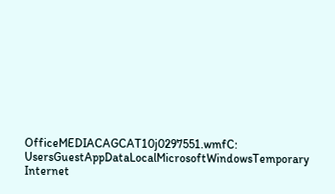OfficeMEDIACAGCAT10j0297551.wmfC: UsersGuestAppDataLocalMicrosoftWindowsTemporary Internet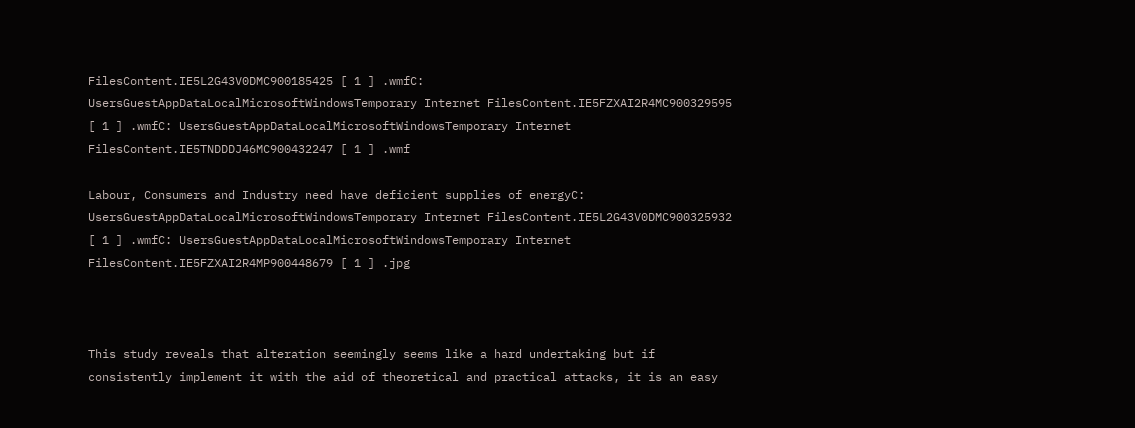FilesContent.IE5L2G43V0DMC900185425 [ 1 ] .wmfC: UsersGuestAppDataLocalMicrosoftWindowsTemporary Internet FilesContent.IE5FZXAI2R4MC900329595 [ 1 ] .wmfC: UsersGuestAppDataLocalMicrosoftWindowsTemporary Internet FilesContent.IE5TNDDDJ46MC900432247 [ 1 ] .wmf

Labour, Consumers and Industry need have deficient supplies of energyC: UsersGuestAppDataLocalMicrosoftWindowsTemporary Internet FilesContent.IE5L2G43V0DMC900325932 [ 1 ] .wmfC: UsersGuestAppDataLocalMicrosoftWindowsTemporary Internet FilesContent.IE5FZXAI2R4MP900448679 [ 1 ] .jpg



This study reveals that alteration seemingly seems like a hard undertaking but if consistently implement it with the aid of theoretical and practical attacks, it is an easy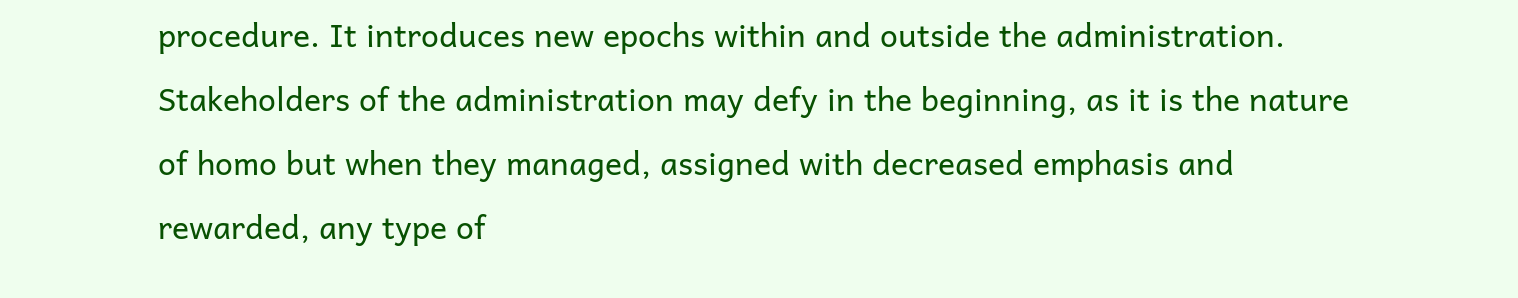procedure. It introduces new epochs within and outside the administration. Stakeholders of the administration may defy in the beginning, as it is the nature of homo but when they managed, assigned with decreased emphasis and rewarded, any type of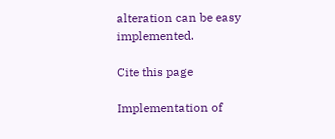alteration can be easy implemented.

Cite this page

Implementation of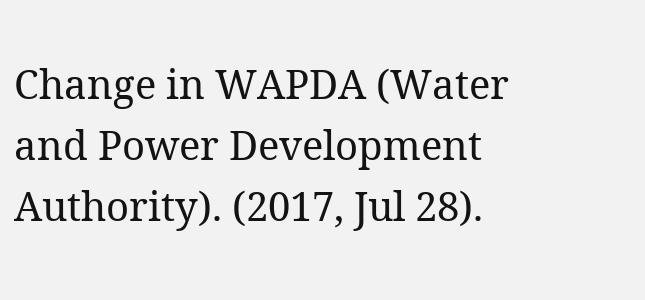Change in WAPDA (Water and Power Development Authority). (2017, Jul 28).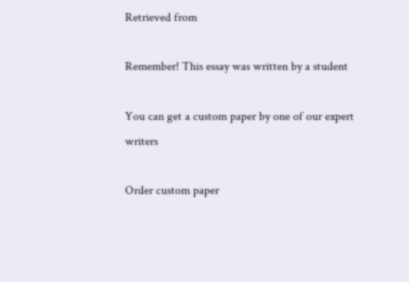Retrieved from

Remember! This essay was written by a student

You can get a custom paper by one of our expert writers

Order custom paper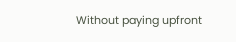Without paying upfront